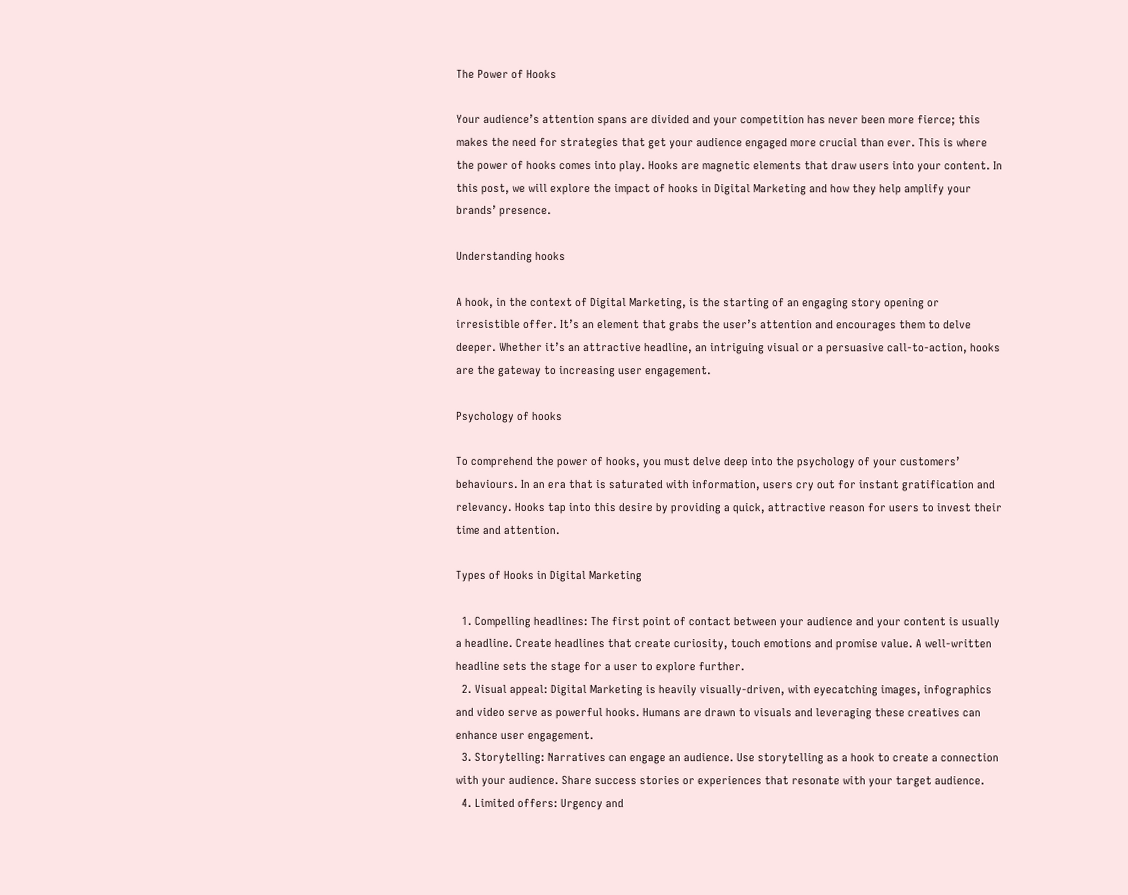The Power of Hooks

Your audience’s attention spans are divided and your competition has never been more fierce; this makes the need for strategies that get your audience engaged more crucial than ever. This is where the power of hooks comes into play. Hooks are magnetic elements that draw users into your content. In this post, we will explore the impact of hooks in Digital Marketing and how they help amplify your brands’ presence.

Understanding hooks

A hook, in the context of Digital Marketing, is the starting of an engaging story opening or irresistible offer. It’s an element that grabs the user’s attention and encourages them to delve deeper. Whether it’s an attractive headline, an intriguing visual or a persuasive call-to-action, hooks are the gateway to increasing user engagement.

Psychology of hooks

To comprehend the power of hooks, you must delve deep into the psychology of your customers’ behaviours. In an era that is saturated with information, users cry out for instant gratification and relevancy. Hooks tap into this desire by providing a quick, attractive reason for users to invest their time and attention.

Types of Hooks in Digital Marketing

  1. Compelling headlines: The first point of contact between your audience and your content is usually a headline. Create headlines that create curiosity, touch emotions and promise value. A well-written headline sets the stage for a user to explore further.
  2. Visual appeal: Digital Marketing is heavily visually-driven, with eyecatching images, infographics and video serve as powerful hooks. Humans are drawn to visuals and leveraging these creatives can enhance user engagement.
  3. Storytelling: Narratives can engage an audience. Use storytelling as a hook to create a connection with your audience. Share success stories or experiences that resonate with your target audience.
  4. Limited offers: Urgency and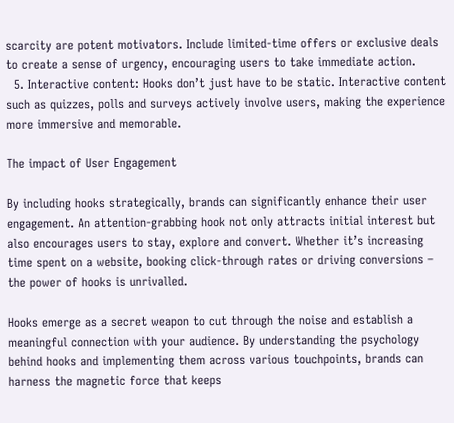scarcity are potent motivators. Include limited-time offers or exclusive deals to create a sense of urgency, encouraging users to take immediate action.
  5. Interactive content: Hooks don’t just have to be static. Interactive content such as quizzes, polls and surveys actively involve users, making the experience more immersive and memorable.

The impact of User Engagement

By including hooks strategically, brands can significantly enhance their user engagement. An attention-grabbing hook not only attracts initial interest but also encourages users to stay, explore and convert. Whether it’s increasing time spent on a website, booking click-through rates or driving conversions – the power of hooks is unrivalled.

Hooks emerge as a secret weapon to cut through the noise and establish a meaningful connection with your audience. By understanding the psychology behind hooks and implementing them across various touchpoints, brands can harness the magnetic force that keeps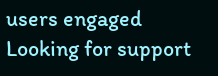users engaged Looking for support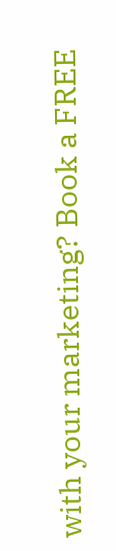with your marketing? Book a FREE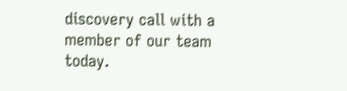discovery call with a member of our team today.